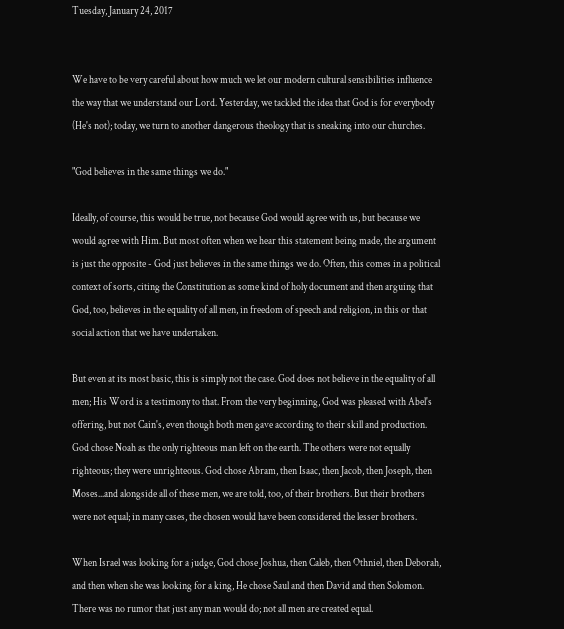Tuesday, January 24, 2017


We have to be very careful about how much we let our modern cultural sensibilities influence the way that we understand our Lord. Yesterday, we tackled the idea that God is for everybody (He's not); today, we turn to another dangerous theology that is sneaking into our churches.

"God believes in the same things we do."

Ideally, of course, this would be true, not because God would agree with us, but because we would agree with Him. But most often when we hear this statement being made, the argument is just the opposite - God just believes in the same things we do. Often, this comes in a political context of sorts, citing the Constitution as some kind of holy document and then arguing that God, too, believes in the equality of all men, in freedom of speech and religion, in this or that social action that we have undertaken.

But even at its most basic, this is simply not the case. God does not believe in the equality of all men; His Word is a testimony to that. From the very beginning, God was pleased with Abel's offering, but not Cain's, even though both men gave according to their skill and production. God chose Noah as the only righteous man left on the earth. The others were not equally righteous; they were unrighteous. God chose Abram, then Isaac, then Jacob, then Joseph, then Moses...and alongside all of these men, we are told, too, of their brothers. But their brothers were not equal; in many cases, the chosen would have been considered the lesser brothers.

When Israel was looking for a judge, God chose Joshua, then Caleb, then Othniel, then Deborah, and then when she was looking for a king, He chose Saul and then David and then Solomon. There was no rumor that just any man would do; not all men are created equal.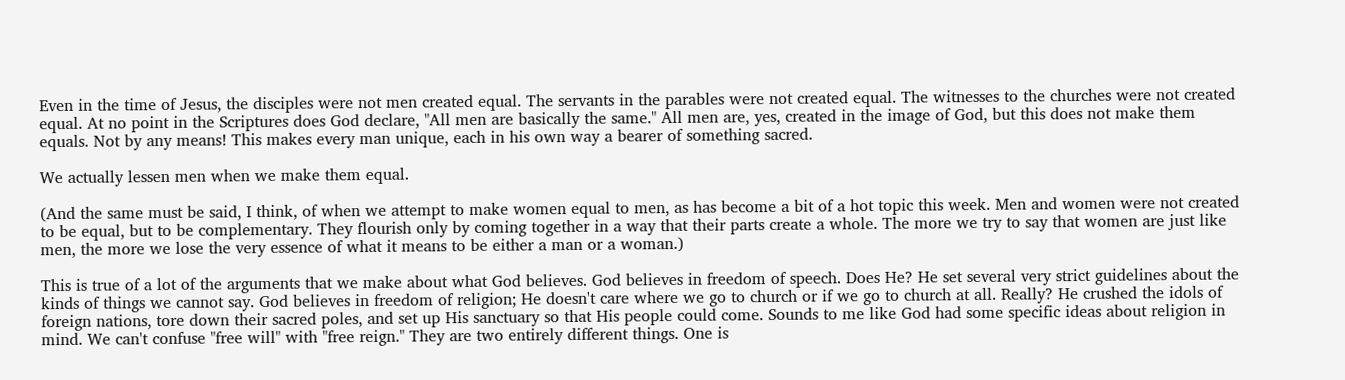Even in the time of Jesus, the disciples were not men created equal. The servants in the parables were not created equal. The witnesses to the churches were not created equal. At no point in the Scriptures does God declare, "All men are basically the same." All men are, yes, created in the image of God, but this does not make them equals. Not by any means! This makes every man unique, each in his own way a bearer of something sacred.

We actually lessen men when we make them equal.

(And the same must be said, I think, of when we attempt to make women equal to men, as has become a bit of a hot topic this week. Men and women were not created to be equal, but to be complementary. They flourish only by coming together in a way that their parts create a whole. The more we try to say that women are just like men, the more we lose the very essence of what it means to be either a man or a woman.)

This is true of a lot of the arguments that we make about what God believes. God believes in freedom of speech. Does He? He set several very strict guidelines about the kinds of things we cannot say. God believes in freedom of religion; He doesn't care where we go to church or if we go to church at all. Really? He crushed the idols of foreign nations, tore down their sacred poles, and set up His sanctuary so that His people could come. Sounds to me like God had some specific ideas about religion in mind. We can't confuse "free will" with "free reign." They are two entirely different things. One is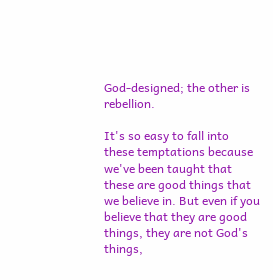God-designed; the other is rebellion.

It's so easy to fall into these temptations because we've been taught that these are good things that we believe in. But even if you believe that they are good things, they are not God's things,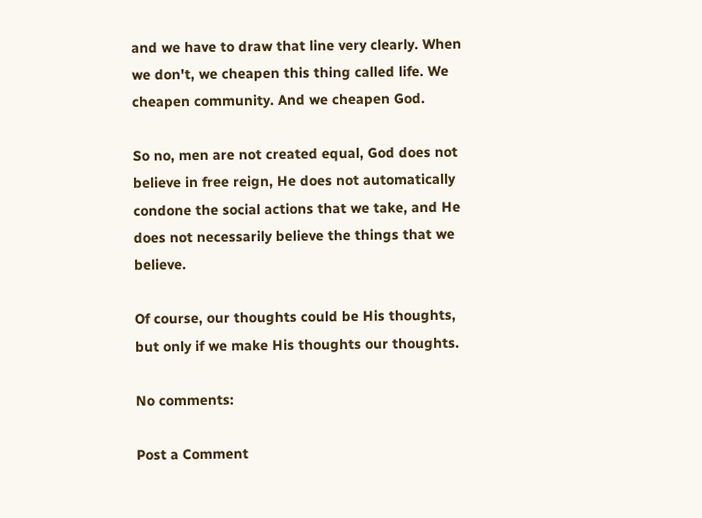and we have to draw that line very clearly. When we don't, we cheapen this thing called life. We cheapen community. And we cheapen God.

So no, men are not created equal, God does not believe in free reign, He does not automatically condone the social actions that we take, and He does not necessarily believe the things that we believe.

Of course, our thoughts could be His thoughts, but only if we make His thoughts our thoughts.

No comments:

Post a Comment